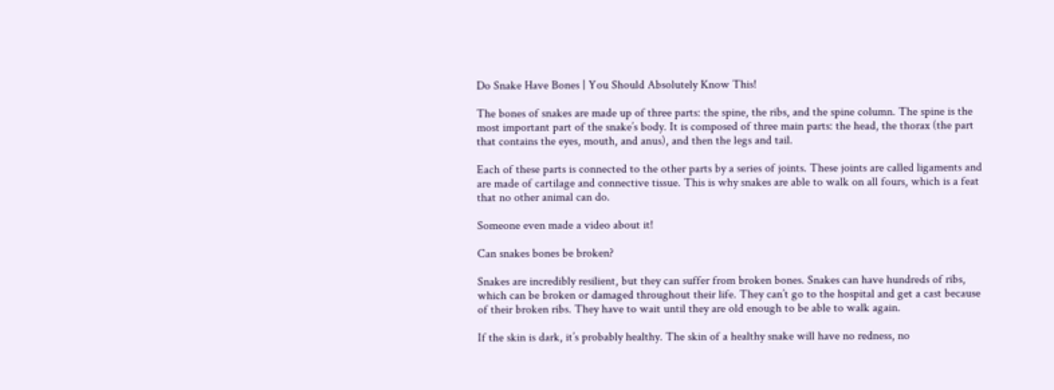Do Snake Have Bones | You Should Absolutely Know This!

The bones of snakes are made up of three parts: the spine, the ribs, and the spine column. The spine is the most important part of the snake’s body. It is composed of three main parts: the head, the thorax (the part that contains the eyes, mouth, and anus), and then the legs and tail.

Each of these parts is connected to the other parts by a series of joints. These joints are called ligaments and are made of cartilage and connective tissue. This is why snakes are able to walk on all fours, which is a feat that no other animal can do.

Someone even made a video about it!

Can snakes bones be broken?

Snakes are incredibly resilient, but they can suffer from broken bones. Snakes can have hundreds of ribs, which can be broken or damaged throughout their life. They can’t go to the hospital and get a cast because of their broken ribs. They have to wait until they are old enough to be able to walk again.

If the skin is dark, it’s probably healthy. The skin of a healthy snake will have no redness, no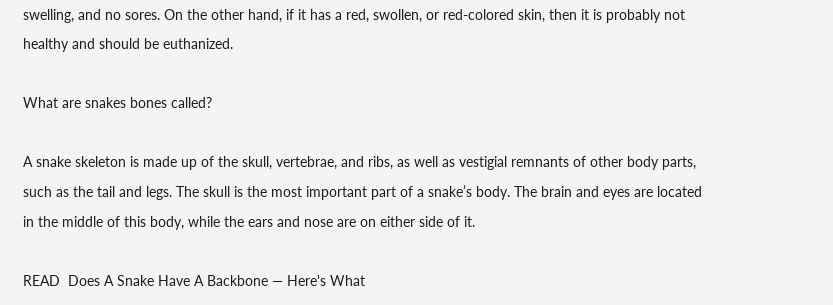swelling, and no sores. On the other hand, if it has a red, swollen, or red-colored skin, then it is probably not healthy and should be euthanized.

What are snakes bones called?

A snake skeleton is made up of the skull, vertebrae, and ribs, as well as vestigial remnants of other body parts, such as the tail and legs. The skull is the most important part of a snake’s body. The brain and eyes are located in the middle of this body, while the ears and nose are on either side of it.

READ  Does A Snake Have A Backbone — Here's What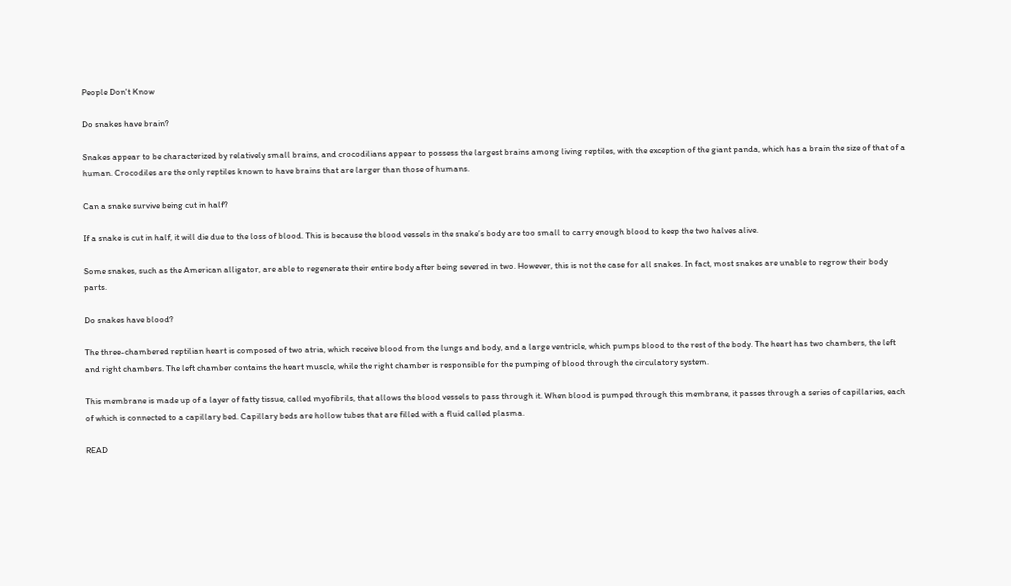People Don't Know

Do snakes have brain?

Snakes appear to be characterized by relatively small brains, and crocodilians appear to possess the largest brains among living reptiles, with the exception of the giant panda, which has a brain the size of that of a human. Crocodiles are the only reptiles known to have brains that are larger than those of humans.

Can a snake survive being cut in half?

If a snake is cut in half, it will die due to the loss of blood. This is because the blood vessels in the snake’s body are too small to carry enough blood to keep the two halves alive.

Some snakes, such as the American alligator, are able to regenerate their entire body after being severed in two. However, this is not the case for all snakes. In fact, most snakes are unable to regrow their body parts.

Do snakes have blood?

The three-chambered reptilian heart is composed of two atria, which receive blood from the lungs and body, and a large ventricle, which pumps blood to the rest of the body. The heart has two chambers, the left and right chambers. The left chamber contains the heart muscle, while the right chamber is responsible for the pumping of blood through the circulatory system.

This membrane is made up of a layer of fatty tissue, called myofibrils, that allows the blood vessels to pass through it. When blood is pumped through this membrane, it passes through a series of capillaries, each of which is connected to a capillary bed. Capillary beds are hollow tubes that are filled with a fluid called plasma.

READ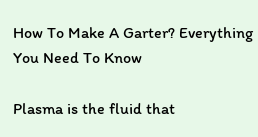How To Make A Garter? Everything You Need To Know

Plasma is the fluid that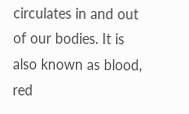circulates in and out of our bodies. It is also known as blood, red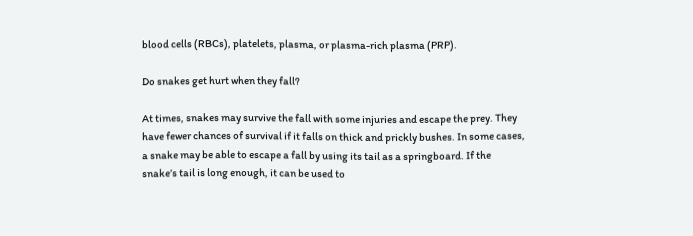blood cells (RBCs), platelets, plasma, or plasma-rich plasma (PRP).

Do snakes get hurt when they fall?

At times, snakes may survive the fall with some injuries and escape the prey. They have fewer chances of survival if it falls on thick and prickly bushes. In some cases, a snake may be able to escape a fall by using its tail as a springboard. If the snake’s tail is long enough, it can be used to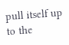pull itself up to the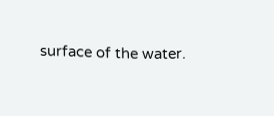surface of the water.